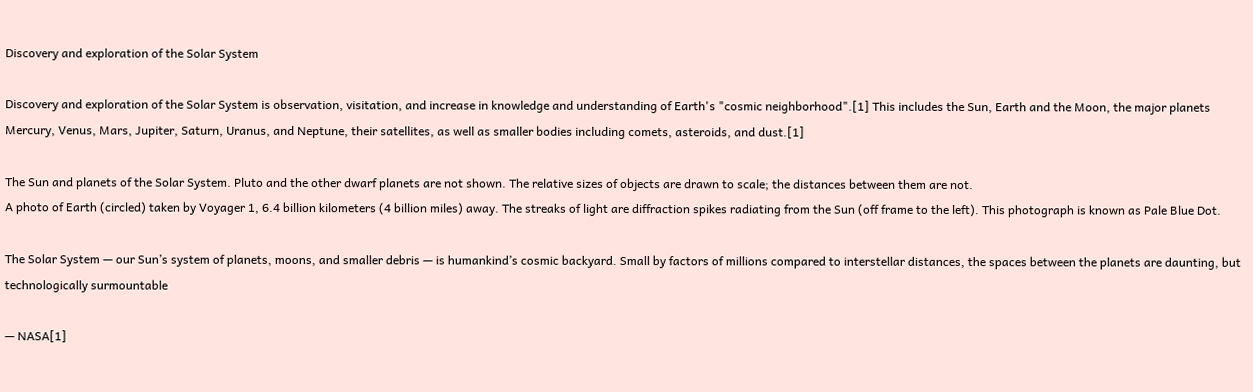Discovery and exploration of the Solar System

Discovery and exploration of the Solar System is observation, visitation, and increase in knowledge and understanding of Earth's "cosmic neighborhood".[1] This includes the Sun, Earth and the Moon, the major planets Mercury, Venus, Mars, Jupiter, Saturn, Uranus, and Neptune, their satellites, as well as smaller bodies including comets, asteroids, and dust.[1]

The Sun and planets of the Solar System. Pluto and the other dwarf planets are not shown. The relative sizes of objects are drawn to scale; the distances between them are not.
A photo of Earth (circled) taken by Voyager 1, 6.4 billion kilometers (4 billion miles) away. The streaks of light are diffraction spikes radiating from the Sun (off frame to the left). This photograph is known as Pale Blue Dot.

The Solar System — our Sun’s system of planets, moons, and smaller debris — is humankind’s cosmic backyard. Small by factors of millions compared to interstellar distances, the spaces between the planets are daunting, but technologically surmountable

— NASA[1]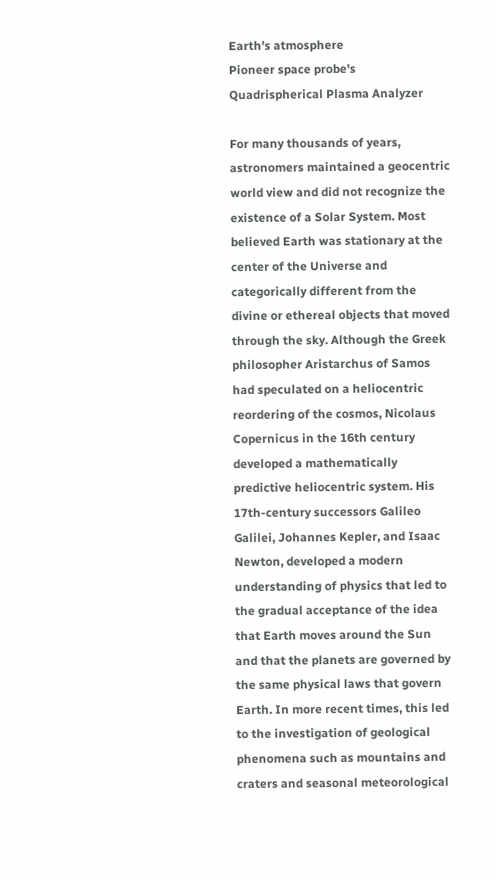Earth's atmosphere
Pioneer space probe's Quadrispherical Plasma Analyzer

For many thousands of years, astronomers maintained a geocentric world view and did not recognize the existence of a Solar System. Most believed Earth was stationary at the center of the Universe and categorically different from the divine or ethereal objects that moved through the sky. Although the Greek philosopher Aristarchus of Samos had speculated on a heliocentric reordering of the cosmos, Nicolaus Copernicus in the 16th century developed a mathematically predictive heliocentric system. His 17th-century successors Galileo Galilei, Johannes Kepler, and Isaac Newton, developed a modern understanding of physics that led to the gradual acceptance of the idea that Earth moves around the Sun and that the planets are governed by the same physical laws that govern Earth. In more recent times, this led to the investigation of geological phenomena such as mountains and craters and seasonal meteorological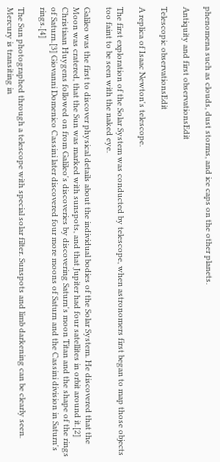phenomena such as clouds, dust storms, and ice caps on the other planets.

Antiquity and first observationsEdit

Telescopic observationsEdit

A replica of Isaac Newton's telescope.

The first exploration of the Solar System was conducted by telescope, when astronomers first began to map those objects too faint to be seen with the naked eye.

Galileo was the first to discover physical details about the individual bodies of the Solar System. He discovered that the Moon was cratered, that the Sun was marked with sunspots, and that Jupiter had four satellites in orbit around it.[2] Christiaan Huygens followed on from Galileo's discoveries by discovering Saturn's moon Titan and the shape of the rings of Saturn.[3] Giovanni Domenico Cassini later discovered four more moons of Saturn and the Cassini division in Saturn's rings.[4]

The Sun photographed through a telescope with special solar filter. Sunspots and limb darkening can be clearly seen. Mercury is transiting in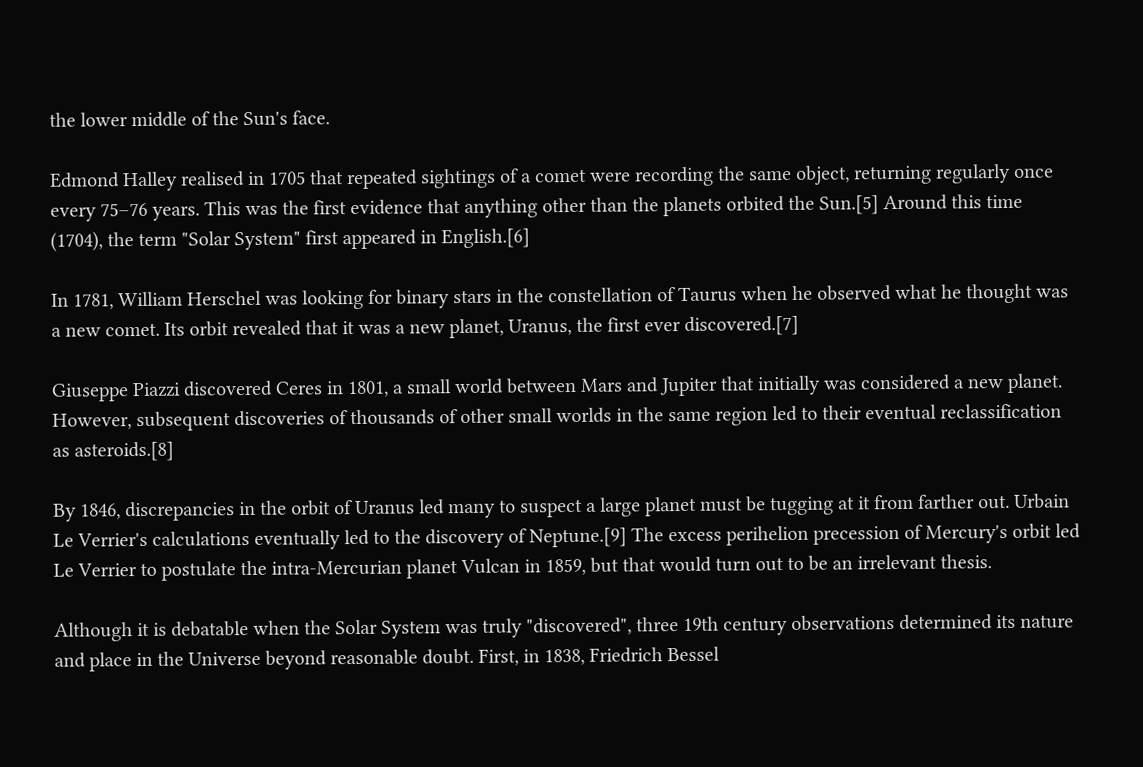the lower middle of the Sun's face.

Edmond Halley realised in 1705 that repeated sightings of a comet were recording the same object, returning regularly once every 75–76 years. This was the first evidence that anything other than the planets orbited the Sun.[5] Around this time (1704), the term "Solar System" first appeared in English.[6]

In 1781, William Herschel was looking for binary stars in the constellation of Taurus when he observed what he thought was a new comet. Its orbit revealed that it was a new planet, Uranus, the first ever discovered.[7]

Giuseppe Piazzi discovered Ceres in 1801, a small world between Mars and Jupiter that initially was considered a new planet. However, subsequent discoveries of thousands of other small worlds in the same region led to their eventual reclassification as asteroids.[8]

By 1846, discrepancies in the orbit of Uranus led many to suspect a large planet must be tugging at it from farther out. Urbain Le Verrier's calculations eventually led to the discovery of Neptune.[9] The excess perihelion precession of Mercury's orbit led Le Verrier to postulate the intra-Mercurian planet Vulcan in 1859, but that would turn out to be an irrelevant thesis.

Although it is debatable when the Solar System was truly "discovered", three 19th century observations determined its nature and place in the Universe beyond reasonable doubt. First, in 1838, Friedrich Bessel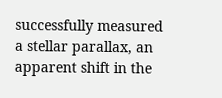successfully measured a stellar parallax, an apparent shift in the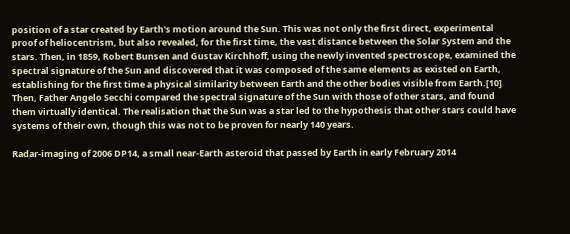position of a star created by Earth's motion around the Sun. This was not only the first direct, experimental proof of heliocentrism, but also revealed, for the first time, the vast distance between the Solar System and the stars. Then, in 1859, Robert Bunsen and Gustav Kirchhoff, using the newly invented spectroscope, examined the spectral signature of the Sun and discovered that it was composed of the same elements as existed on Earth, establishing for the first time a physical similarity between Earth and the other bodies visible from Earth.[10] Then, Father Angelo Secchi compared the spectral signature of the Sun with those of other stars, and found them virtually identical. The realisation that the Sun was a star led to the hypothesis that other stars could have systems of their own, though this was not to be proven for nearly 140 years.

Radar-imaging of 2006 DP14, a small near-Earth asteroid that passed by Earth in early February 2014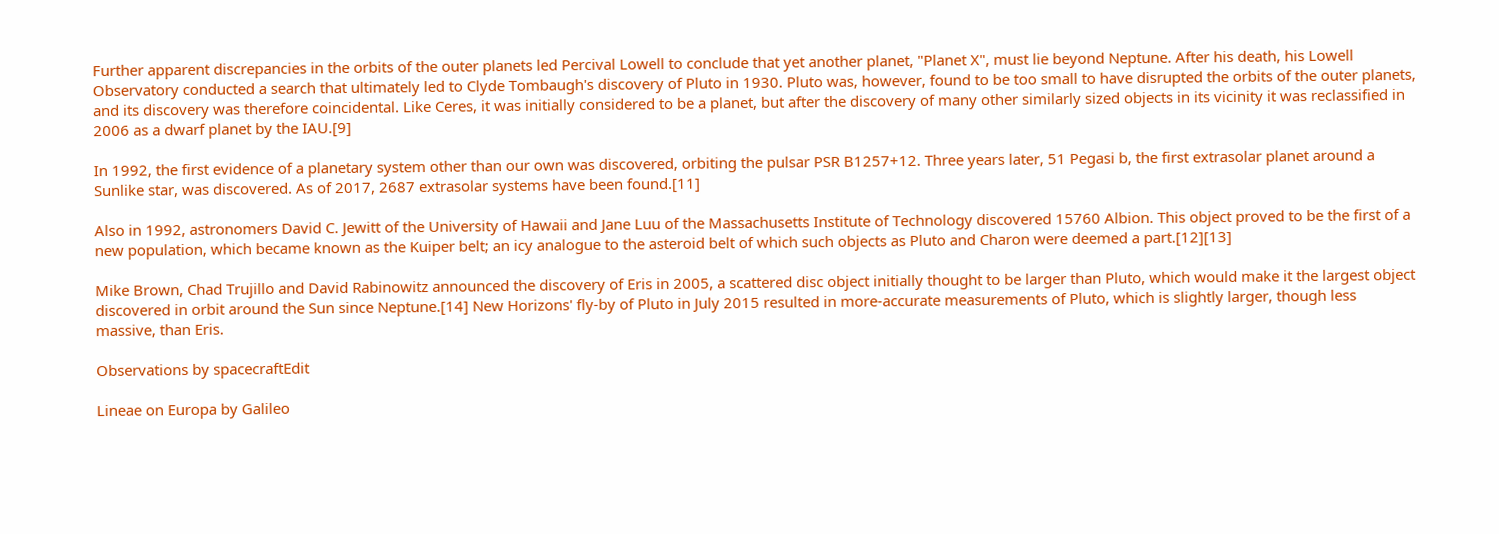Further apparent discrepancies in the orbits of the outer planets led Percival Lowell to conclude that yet another planet, "Planet X", must lie beyond Neptune. After his death, his Lowell Observatory conducted a search that ultimately led to Clyde Tombaugh's discovery of Pluto in 1930. Pluto was, however, found to be too small to have disrupted the orbits of the outer planets, and its discovery was therefore coincidental. Like Ceres, it was initially considered to be a planet, but after the discovery of many other similarly sized objects in its vicinity it was reclassified in 2006 as a dwarf planet by the IAU.[9]

In 1992, the first evidence of a planetary system other than our own was discovered, orbiting the pulsar PSR B1257+12. Three years later, 51 Pegasi b, the first extrasolar planet around a Sunlike star, was discovered. As of 2017, 2687 extrasolar systems have been found.[11]

Also in 1992, astronomers David C. Jewitt of the University of Hawaii and Jane Luu of the Massachusetts Institute of Technology discovered 15760 Albion. This object proved to be the first of a new population, which became known as the Kuiper belt; an icy analogue to the asteroid belt of which such objects as Pluto and Charon were deemed a part.[12][13]

Mike Brown, Chad Trujillo and David Rabinowitz announced the discovery of Eris in 2005, a scattered disc object initially thought to be larger than Pluto, which would make it the largest object discovered in orbit around the Sun since Neptune.[14] New Horizons' fly-by of Pluto in July 2015 resulted in more-accurate measurements of Pluto, which is slightly larger, though less massive, than Eris.

Observations by spacecraftEdit

Lineae on Europa by Galileo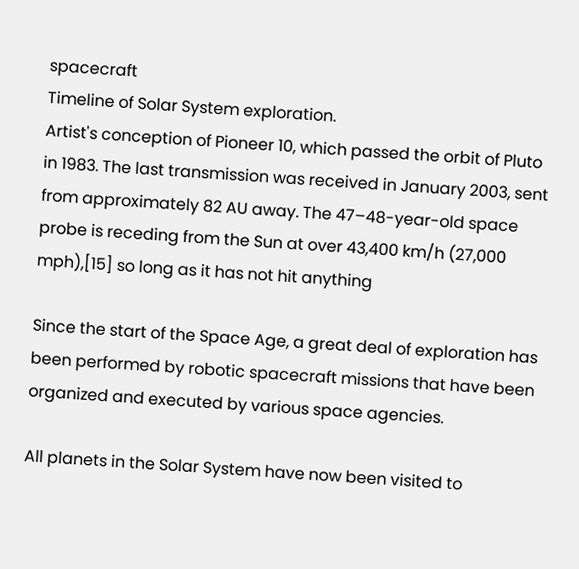spacecraft
Timeline of Solar System exploration.
Artist's conception of Pioneer 10, which passed the orbit of Pluto in 1983. The last transmission was received in January 2003, sent from approximately 82 AU away. The 47–48-year-old space probe is receding from the Sun at over 43,400 km/h (27,000 mph),[15] so long as it has not hit anything

Since the start of the Space Age, a great deal of exploration has been performed by robotic spacecraft missions that have been organized and executed by various space agencies.

All planets in the Solar System have now been visited to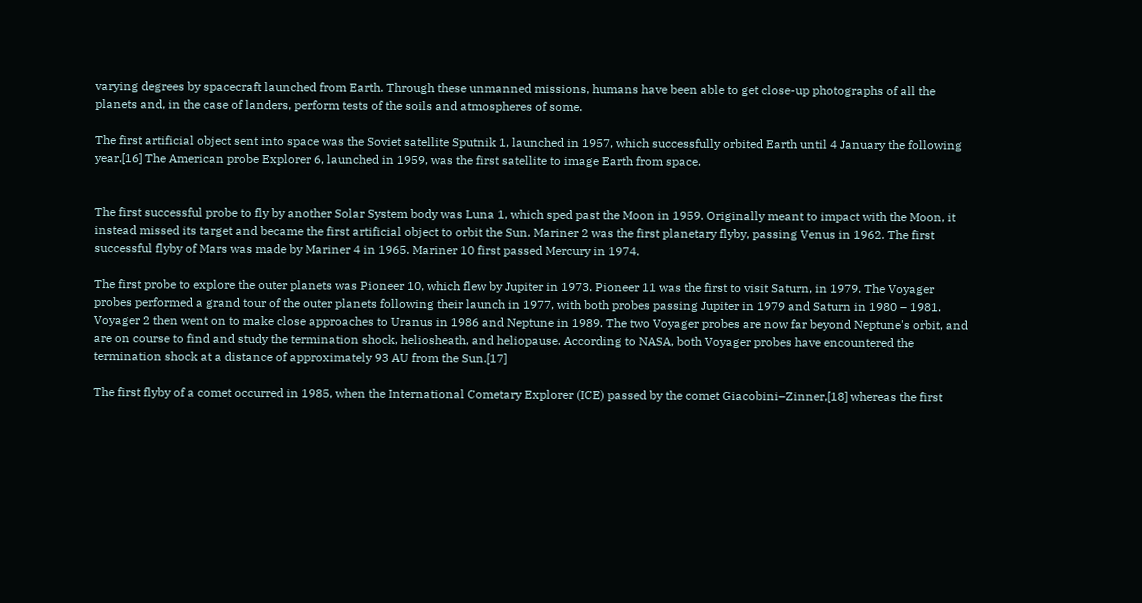varying degrees by spacecraft launched from Earth. Through these unmanned missions, humans have been able to get close-up photographs of all the planets and, in the case of landers, perform tests of the soils and atmospheres of some.

The first artificial object sent into space was the Soviet satellite Sputnik 1, launched in 1957, which successfully orbited Earth until 4 January the following year.[16] The American probe Explorer 6, launched in 1959, was the first satellite to image Earth from space.


The first successful probe to fly by another Solar System body was Luna 1, which sped past the Moon in 1959. Originally meant to impact with the Moon, it instead missed its target and became the first artificial object to orbit the Sun. Mariner 2 was the first planetary flyby, passing Venus in 1962. The first successful flyby of Mars was made by Mariner 4 in 1965. Mariner 10 first passed Mercury in 1974.

The first probe to explore the outer planets was Pioneer 10, which flew by Jupiter in 1973. Pioneer 11 was the first to visit Saturn, in 1979. The Voyager probes performed a grand tour of the outer planets following their launch in 1977, with both probes passing Jupiter in 1979 and Saturn in 1980 – 1981. Voyager 2 then went on to make close approaches to Uranus in 1986 and Neptune in 1989. The two Voyager probes are now far beyond Neptune's orbit, and are on course to find and study the termination shock, heliosheath, and heliopause. According to NASA, both Voyager probes have encountered the termination shock at a distance of approximately 93 AU from the Sun.[17]

The first flyby of a comet occurred in 1985, when the International Cometary Explorer (ICE) passed by the comet Giacobini–Zinner,[18] whereas the first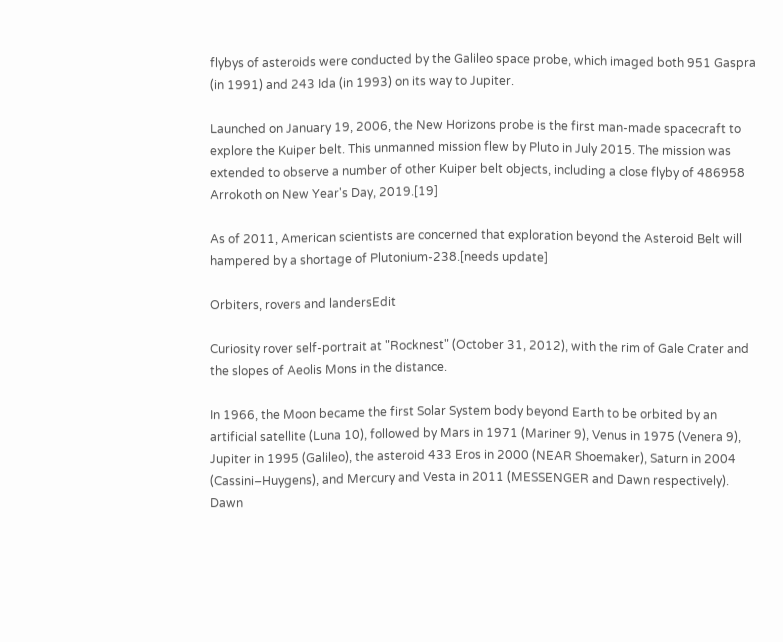flybys of asteroids were conducted by the Galileo space probe, which imaged both 951 Gaspra (in 1991) and 243 Ida (in 1993) on its way to Jupiter.

Launched on January 19, 2006, the New Horizons probe is the first man-made spacecraft to explore the Kuiper belt. This unmanned mission flew by Pluto in July 2015. The mission was extended to observe a number of other Kuiper belt objects, including a close flyby of 486958 Arrokoth on New Year's Day, 2019.[19]

As of 2011, American scientists are concerned that exploration beyond the Asteroid Belt will hampered by a shortage of Plutonium-238.[needs update]

Orbiters, rovers and landersEdit

Curiosity rover self-portrait at "Rocknest" (October 31, 2012), with the rim of Gale Crater and the slopes of Aeolis Mons in the distance.

In 1966, the Moon became the first Solar System body beyond Earth to be orbited by an artificial satellite (Luna 10), followed by Mars in 1971 (Mariner 9), Venus in 1975 (Venera 9), Jupiter in 1995 (Galileo), the asteroid 433 Eros in 2000 (NEAR Shoemaker), Saturn in 2004 (Cassini–Huygens), and Mercury and Vesta in 2011 (MESSENGER and Dawn respectively). Dawn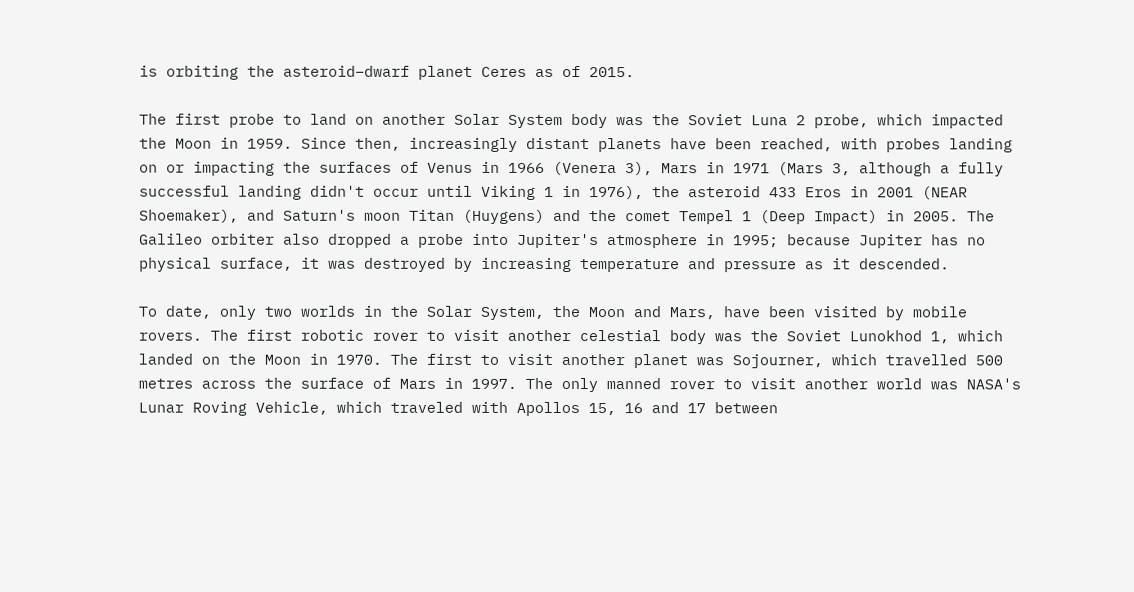is orbiting the asteroid–dwarf planet Ceres as of 2015.

The first probe to land on another Solar System body was the Soviet Luna 2 probe, which impacted the Moon in 1959. Since then, increasingly distant planets have been reached, with probes landing on or impacting the surfaces of Venus in 1966 (Venera 3), Mars in 1971 (Mars 3, although a fully successful landing didn't occur until Viking 1 in 1976), the asteroid 433 Eros in 2001 (NEAR Shoemaker), and Saturn's moon Titan (Huygens) and the comet Tempel 1 (Deep Impact) in 2005. The Galileo orbiter also dropped a probe into Jupiter's atmosphere in 1995; because Jupiter has no physical surface, it was destroyed by increasing temperature and pressure as it descended.

To date, only two worlds in the Solar System, the Moon and Mars, have been visited by mobile rovers. The first robotic rover to visit another celestial body was the Soviet Lunokhod 1, which landed on the Moon in 1970. The first to visit another planet was Sojourner, which travelled 500 metres across the surface of Mars in 1997. The only manned rover to visit another world was NASA's Lunar Roving Vehicle, which traveled with Apollos 15, 16 and 17 between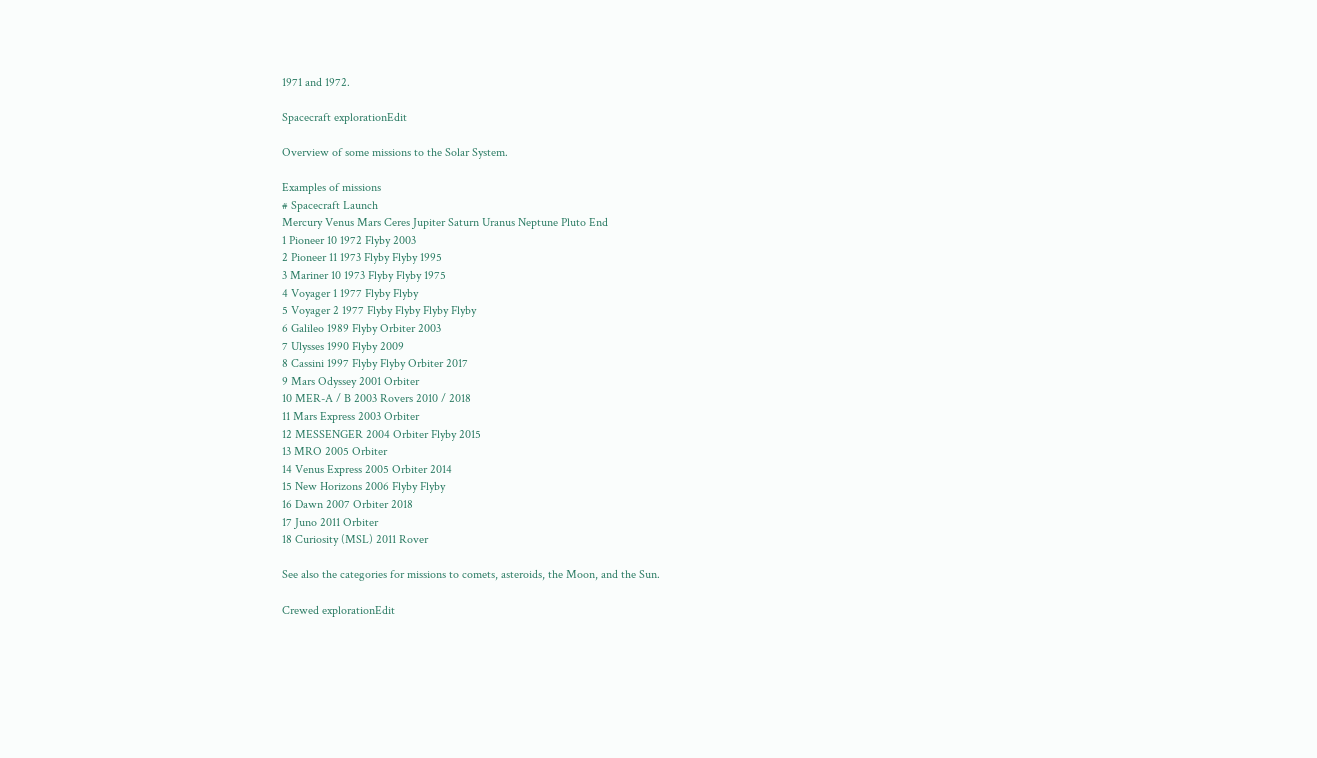1971 and 1972.

Spacecraft explorationEdit

Overview of some missions to the Solar System.

Examples of missions
# Spacecraft Launch
Mercury Venus Mars Ceres Jupiter Saturn Uranus Neptune Pluto End
1 Pioneer 10 1972 Flyby 2003
2 Pioneer 11 1973 Flyby Flyby 1995
3 Mariner 10 1973 Flyby Flyby 1975
4 Voyager 1 1977 Flyby Flyby
5 Voyager 2 1977 Flyby Flyby Flyby Flyby
6 Galileo 1989 Flyby Orbiter 2003
7 Ulysses 1990 Flyby 2009
8 Cassini 1997 Flyby Flyby Orbiter 2017
9 Mars Odyssey 2001 Orbiter
10 MER-A / B 2003 Rovers 2010 / 2018
11 Mars Express 2003 Orbiter
12 MESSENGER 2004 Orbiter Flyby 2015
13 MRO 2005 Orbiter
14 Venus Express 2005 Orbiter 2014
15 New Horizons 2006 Flyby Flyby
16 Dawn 2007 Orbiter 2018
17 Juno 2011 Orbiter
18 Curiosity (MSL) 2011 Rover

See also the categories for missions to comets, asteroids, the Moon, and the Sun.

Crewed explorationEdit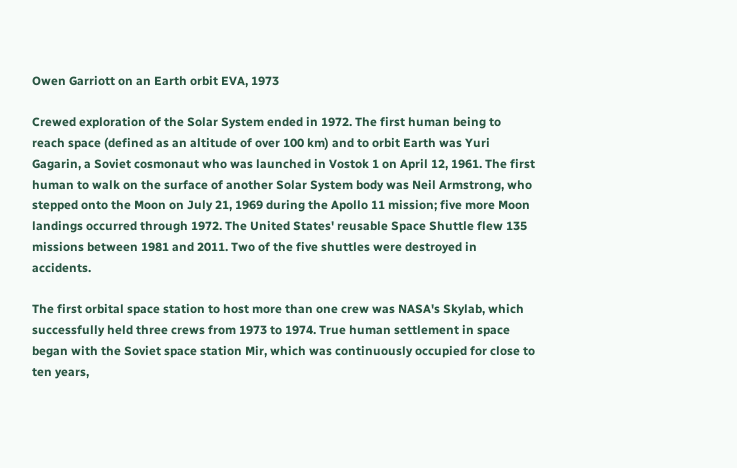Owen Garriott on an Earth orbit EVA, 1973

Crewed exploration of the Solar System ended in 1972. The first human being to reach space (defined as an altitude of over 100 km) and to orbit Earth was Yuri Gagarin, a Soviet cosmonaut who was launched in Vostok 1 on April 12, 1961. The first human to walk on the surface of another Solar System body was Neil Armstrong, who stepped onto the Moon on July 21, 1969 during the Apollo 11 mission; five more Moon landings occurred through 1972. The United States' reusable Space Shuttle flew 135 missions between 1981 and 2011. Two of the five shuttles were destroyed in accidents.

The first orbital space station to host more than one crew was NASA's Skylab, which successfully held three crews from 1973 to 1974. True human settlement in space began with the Soviet space station Mir, which was continuously occupied for close to ten years,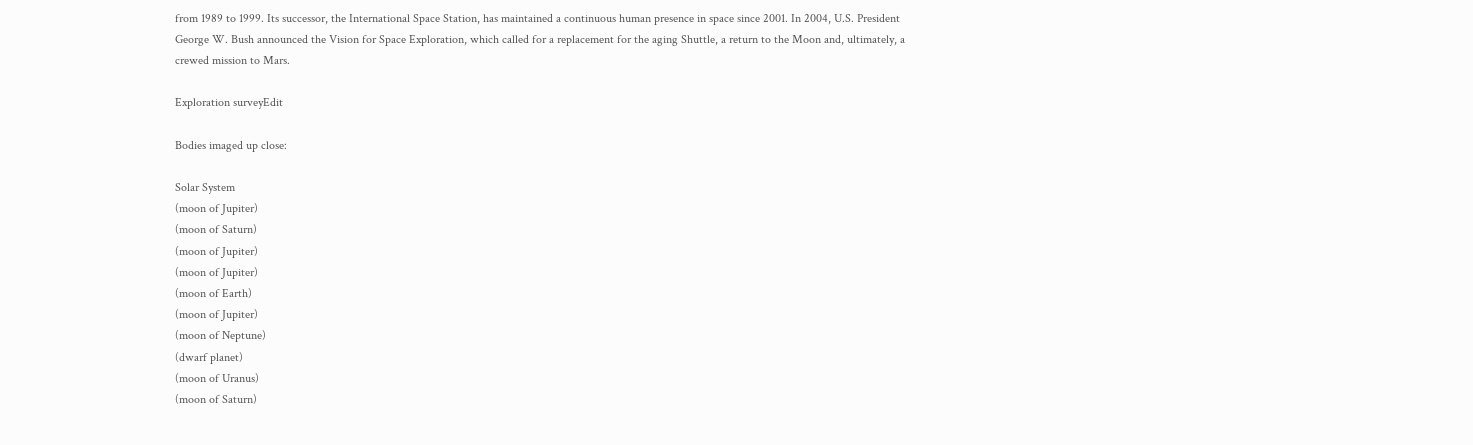from 1989 to 1999. Its successor, the International Space Station, has maintained a continuous human presence in space since 2001. In 2004, U.S. President George W. Bush announced the Vision for Space Exploration, which called for a replacement for the aging Shuttle, a return to the Moon and, ultimately, a crewed mission to Mars.

Exploration surveyEdit

Bodies imaged up close:

Solar System
(moon of Jupiter)
(moon of Saturn)
(moon of Jupiter)
(moon of Jupiter)
(moon of Earth)
(moon of Jupiter)
(moon of Neptune)
(dwarf planet)
(moon of Uranus)
(moon of Saturn)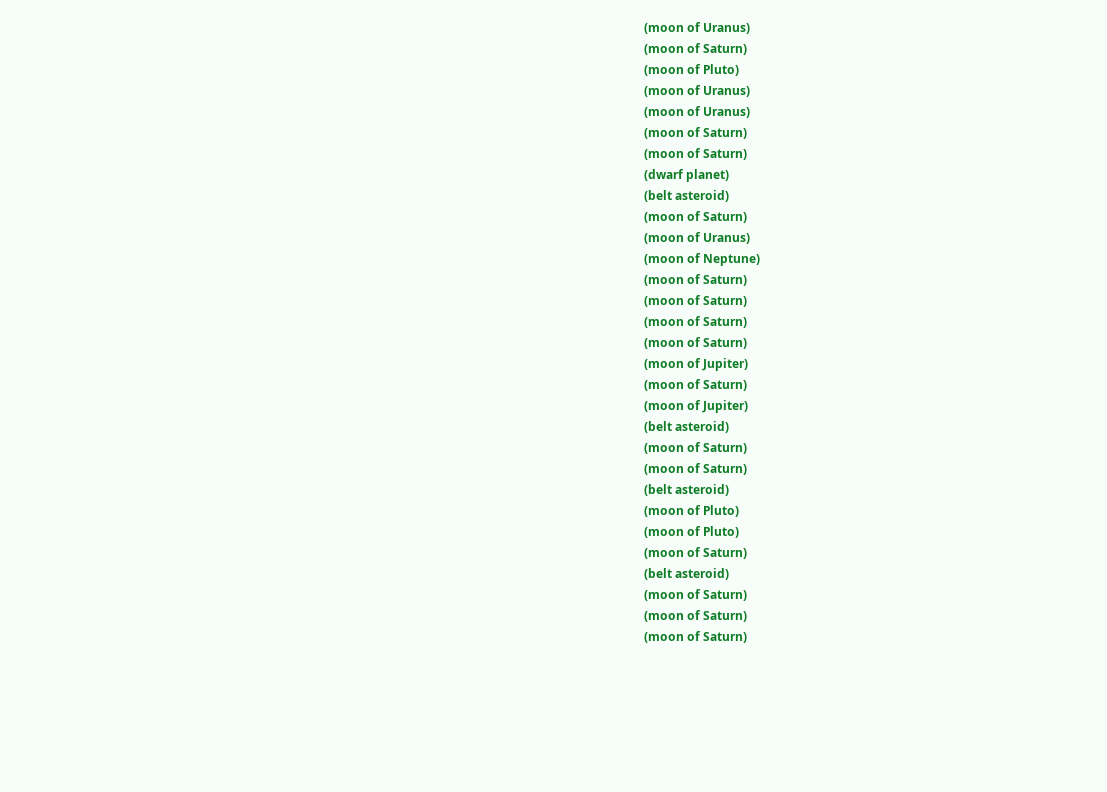(moon of Uranus)
(moon of Saturn)
(moon of Pluto)
(moon of Uranus)
(moon of Uranus)
(moon of Saturn)
(moon of Saturn)
(dwarf planet)
(belt asteroid)
(moon of Saturn)
(moon of Uranus)
(moon of Neptune)
(moon of Saturn)
(moon of Saturn)
(moon of Saturn)
(moon of Saturn)
(moon of Jupiter)
(moon of Saturn)
(moon of Jupiter)
(belt asteroid)
(moon of Saturn)
(moon of Saturn)
(belt asteroid)
(moon of Pluto)
(moon of Pluto)
(moon of Saturn)
(belt asteroid)
(moon of Saturn)
(moon of Saturn)
(moon of Saturn)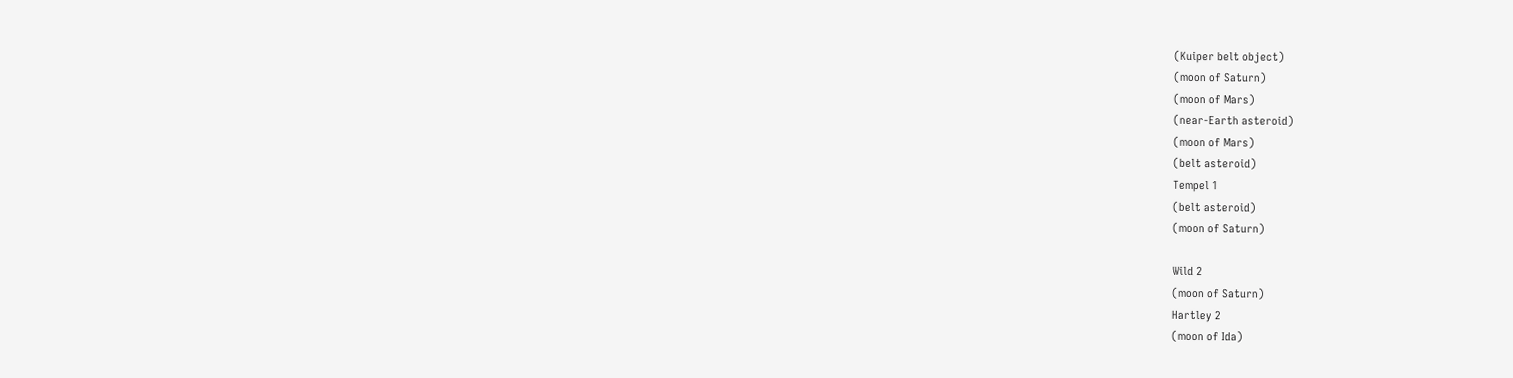(Kuiper belt object)
(moon of Saturn)
(moon of Mars)
(near-Earth asteroid)
(moon of Mars)
(belt asteroid)
Tempel 1
(belt asteroid)
(moon of Saturn)

Wild 2
(moon of Saturn)
Hartley 2
(moon of Ida)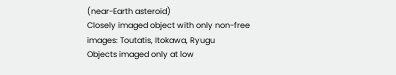(near-Earth asteroid)
Closely imaged object with only non-free images: Toutatis, Itokawa, Ryugu
Objects imaged only at low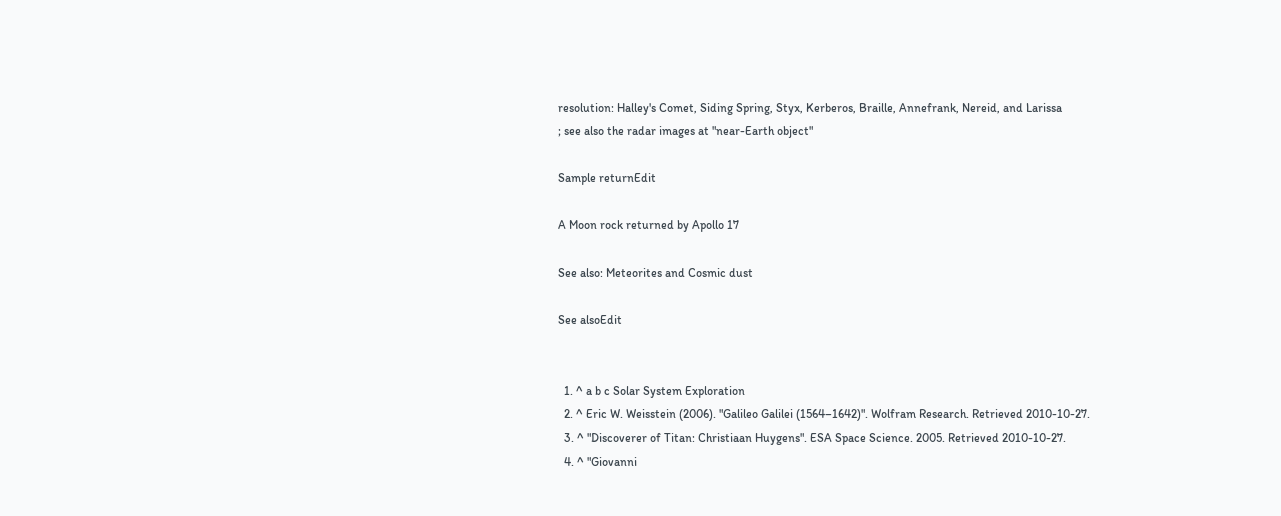resolution: Halley's Comet, Siding Spring, Styx, Kerberos, Braille, Annefrank, Nereid, and Larissa
; see also the radar images at "near-Earth object"

Sample returnEdit

A Moon rock returned by Apollo 17

See also: Meteorites and Cosmic dust

See alsoEdit


  1. ^ a b c Solar System Exploration
  2. ^ Eric W. Weisstein (2006). "Galileo Galilei (1564–1642)". Wolfram Research. Retrieved 2010-10-27.
  3. ^ "Discoverer of Titan: Christiaan Huygens". ESA Space Science. 2005. Retrieved 2010-10-27.
  4. ^ "Giovanni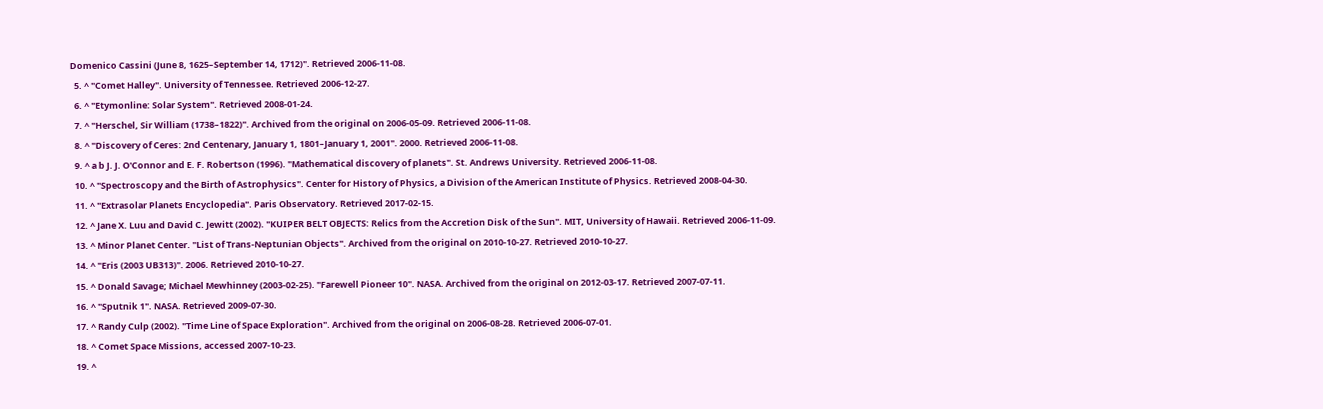Domenico Cassini (June 8, 1625–September 14, 1712)". Retrieved 2006-11-08.
  5. ^ "Comet Halley". University of Tennessee. Retrieved 2006-12-27.
  6. ^ "Etymonline: Solar System". Retrieved 2008-01-24.
  7. ^ "Herschel, Sir William (1738–1822)". Archived from the original on 2006-05-09. Retrieved 2006-11-08.
  8. ^ "Discovery of Ceres: 2nd Centenary, January 1, 1801–January 1, 2001". 2000. Retrieved 2006-11-08.
  9. ^ a b J. J. O'Connor and E. F. Robertson (1996). "Mathematical discovery of planets". St. Andrews University. Retrieved 2006-11-08.
  10. ^ "Spectroscopy and the Birth of Astrophysics". Center for History of Physics, a Division of the American Institute of Physics. Retrieved 2008-04-30.
  11. ^ "Extrasolar Planets Encyclopedia". Paris Observatory. Retrieved 2017-02-15.
  12. ^ Jane X. Luu and David C. Jewitt (2002). "KUIPER BELT OBJECTS: Relics from the Accretion Disk of the Sun". MIT, University of Hawaii. Retrieved 2006-11-09.
  13. ^ Minor Planet Center. "List of Trans-Neptunian Objects". Archived from the original on 2010-10-27. Retrieved 2010-10-27.
  14. ^ "Eris (2003 UB313)". 2006. Retrieved 2010-10-27.
  15. ^ Donald Savage; Michael Mewhinney (2003-02-25). "Farewell Pioneer 10". NASA. Archived from the original on 2012-03-17. Retrieved 2007-07-11.
  16. ^ "Sputnik 1". NASA. Retrieved 2009-07-30.
  17. ^ Randy Culp (2002). "Time Line of Space Exploration". Archived from the original on 2006-08-28. Retrieved 2006-07-01.
  18. ^ Comet Space Missions, accessed 2007-10-23.
  19. ^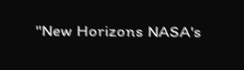"New Horizons NASA's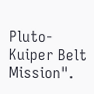Pluto-Kuiper Belt Mission".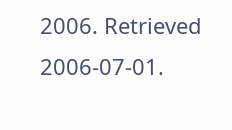2006. Retrieved 2006-07-01.